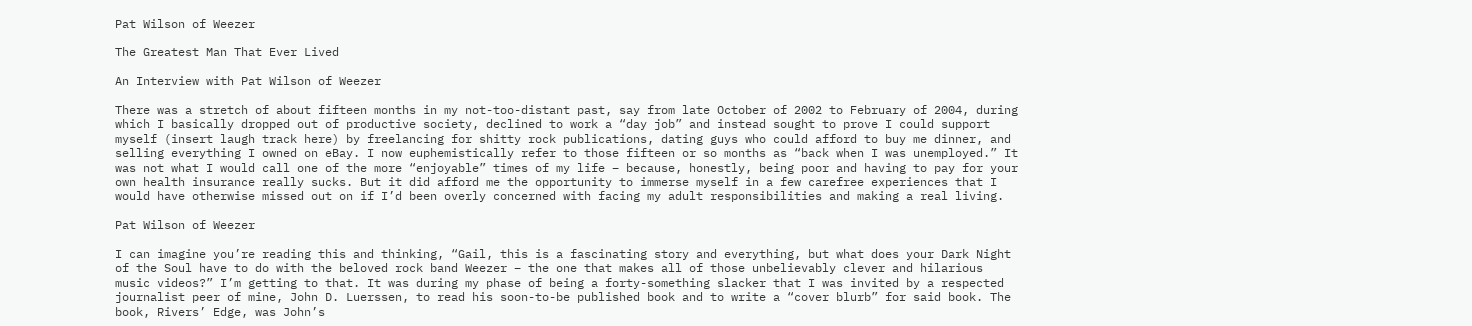Pat Wilson of Weezer

The Greatest Man That Ever Lived

An Interview with Pat Wilson of Weezer

There was a stretch of about fifteen months in my not-too-distant past, say from late October of 2002 to February of 2004, during which I basically dropped out of productive society, declined to work a “day job” and instead sought to prove I could support myself (insert laugh track here) by freelancing for shitty rock publications, dating guys who could afford to buy me dinner, and selling everything I owned on eBay. I now euphemistically refer to those fifteen or so months as “back when I was unemployed.” It was not what I would call one of the more “enjoyable” times of my life – because, honestly, being poor and having to pay for your own health insurance really sucks. But it did afford me the opportunity to immerse myself in a few carefree experiences that I would have otherwise missed out on if I’d been overly concerned with facing my adult responsibilities and making a real living.

Pat Wilson of Weezer

I can imagine you’re reading this and thinking, “Gail, this is a fascinating story and everything, but what does your Dark Night of the Soul have to do with the beloved rock band Weezer – the one that makes all of those unbelievably clever and hilarious music videos?” I’m getting to that. It was during my phase of being a forty-something slacker that I was invited by a respected journalist peer of mine, John D. Luerssen, to read his soon-to-be published book and to write a “cover blurb” for said book. The book, Rivers’ Edge, was John’s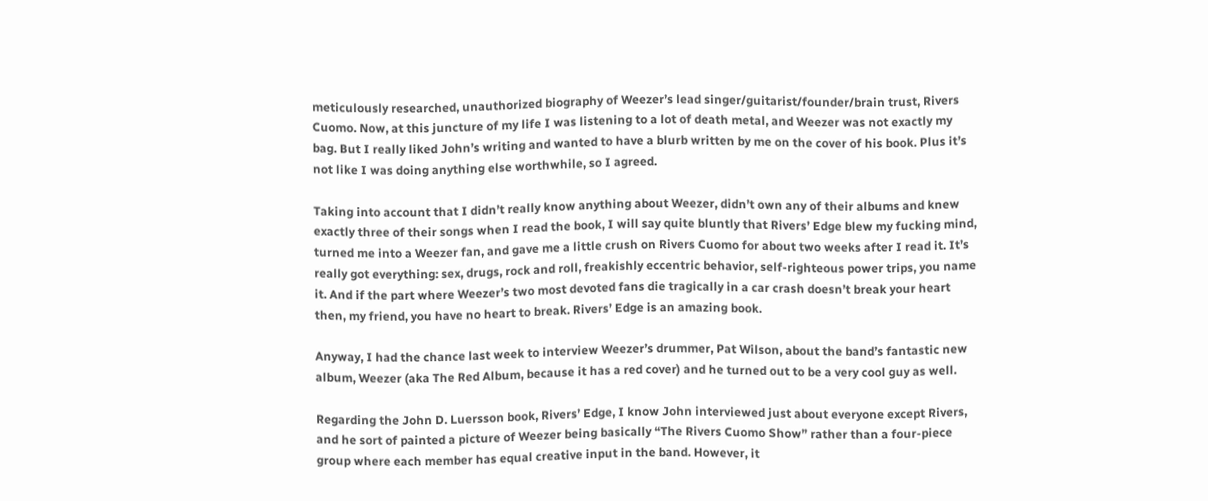meticulously researched, unauthorized biography of Weezer’s lead singer/guitarist/founder/brain trust, Rivers Cuomo. Now, at this juncture of my life I was listening to a lot of death metal, and Weezer was not exactly my bag. But I really liked John’s writing and wanted to have a blurb written by me on the cover of his book. Plus it’s not like I was doing anything else worthwhile, so I agreed.

Taking into account that I didn’t really know anything about Weezer, didn’t own any of their albums and knew exactly three of their songs when I read the book, I will say quite bluntly that Rivers’ Edge blew my fucking mind, turned me into a Weezer fan, and gave me a little crush on Rivers Cuomo for about two weeks after I read it. It’s really got everything: sex, drugs, rock and roll, freakishly eccentric behavior, self-righteous power trips, you name it. And if the part where Weezer’s two most devoted fans die tragically in a car crash doesn’t break your heart then, my friend, you have no heart to break. Rivers’ Edge is an amazing book.

Anyway, I had the chance last week to interview Weezer’s drummer, Pat Wilson, about the band’s fantastic new album, Weezer (aka The Red Album, because it has a red cover) and he turned out to be a very cool guy as well.

Regarding the John D. Luersson book, Rivers’ Edge, I know John interviewed just about everyone except Rivers, and he sort of painted a picture of Weezer being basically “The Rivers Cuomo Show” rather than a four-piece group where each member has equal creative input in the band. However, it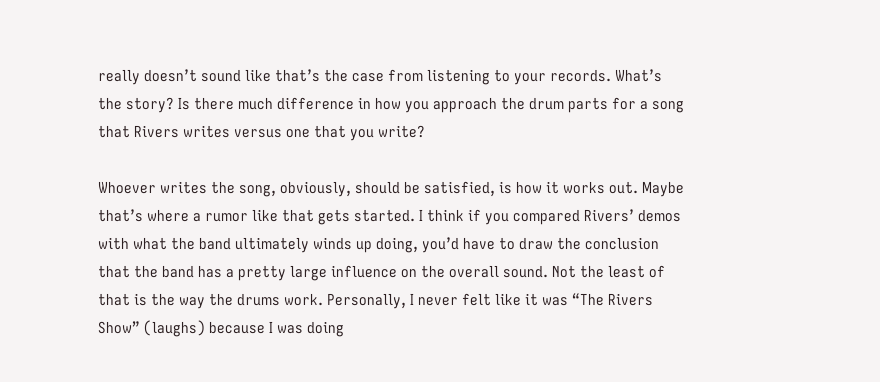really doesn’t sound like that’s the case from listening to your records. What’s the story? Is there much difference in how you approach the drum parts for a song that Rivers writes versus one that you write?

Whoever writes the song, obviously, should be satisfied, is how it works out. Maybe that’s where a rumor like that gets started. I think if you compared Rivers’ demos with what the band ultimately winds up doing, you’d have to draw the conclusion that the band has a pretty large influence on the overall sound. Not the least of that is the way the drums work. Personally, I never felt like it was “The Rivers Show” (laughs) because I was doing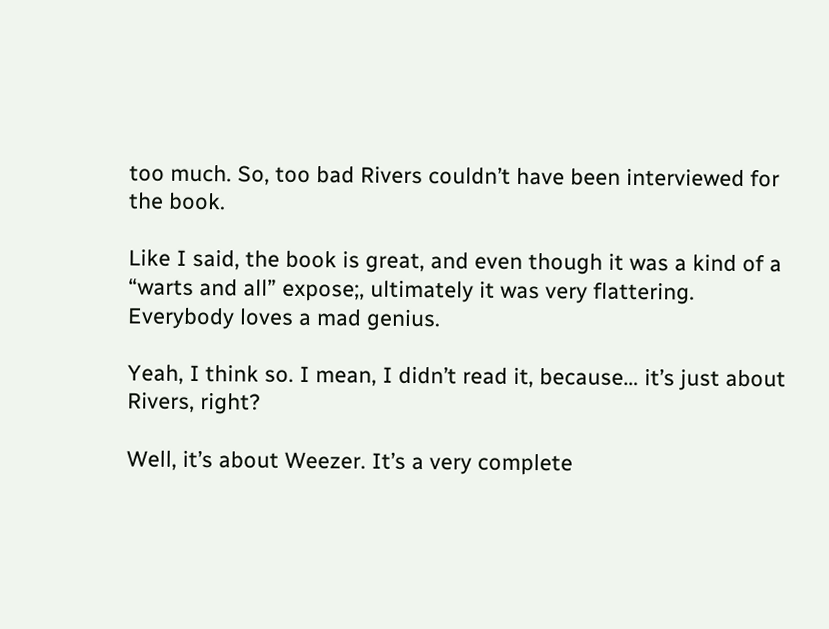too much. So, too bad Rivers couldn’t have been interviewed for the book.

Like I said, the book is great, and even though it was a kind of a “warts and all” expose;, ultimately it was very flattering. Everybody loves a mad genius.

Yeah, I think so. I mean, I didn’t read it, because… it’s just about Rivers, right?

Well, it’s about Weezer. It’s a very complete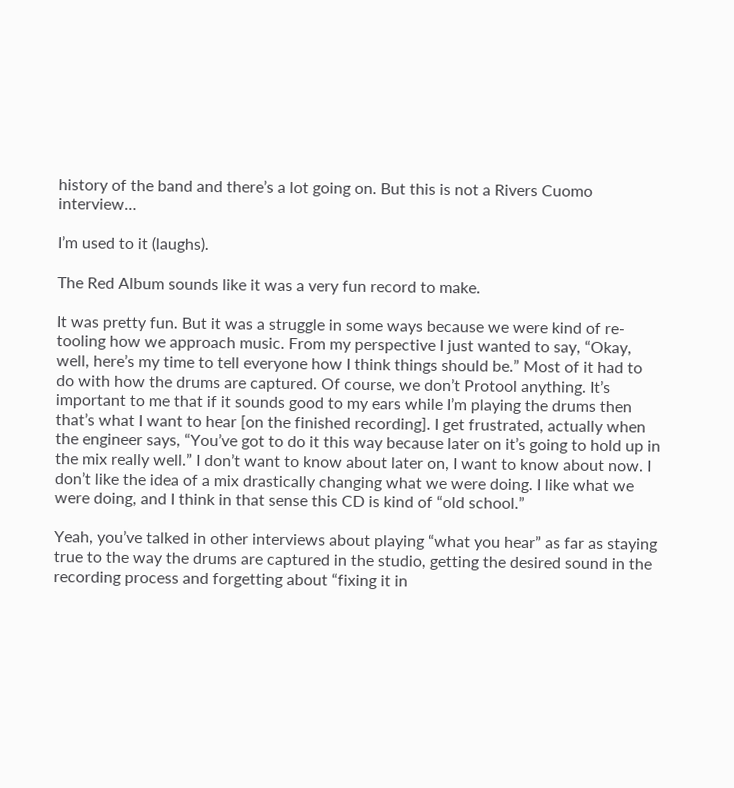history of the band and there’s a lot going on. But this is not a Rivers Cuomo interview…

I’m used to it (laughs).

The Red Album sounds like it was a very fun record to make.

It was pretty fun. But it was a struggle in some ways because we were kind of re-tooling how we approach music. From my perspective I just wanted to say, “Okay, well, here’s my time to tell everyone how I think things should be.” Most of it had to do with how the drums are captured. Of course, we don’t Protool anything. It’s important to me that if it sounds good to my ears while I’m playing the drums then that’s what I want to hear [on the finished recording]. I get frustrated, actually when the engineer says, “You’ve got to do it this way because later on it’s going to hold up in the mix really well.” I don’t want to know about later on, I want to know about now. I don’t like the idea of a mix drastically changing what we were doing. I like what we were doing, and I think in that sense this CD is kind of “old school.”

Yeah, you’ve talked in other interviews about playing “what you hear” as far as staying true to the way the drums are captured in the studio, getting the desired sound in the recording process and forgetting about “fixing it in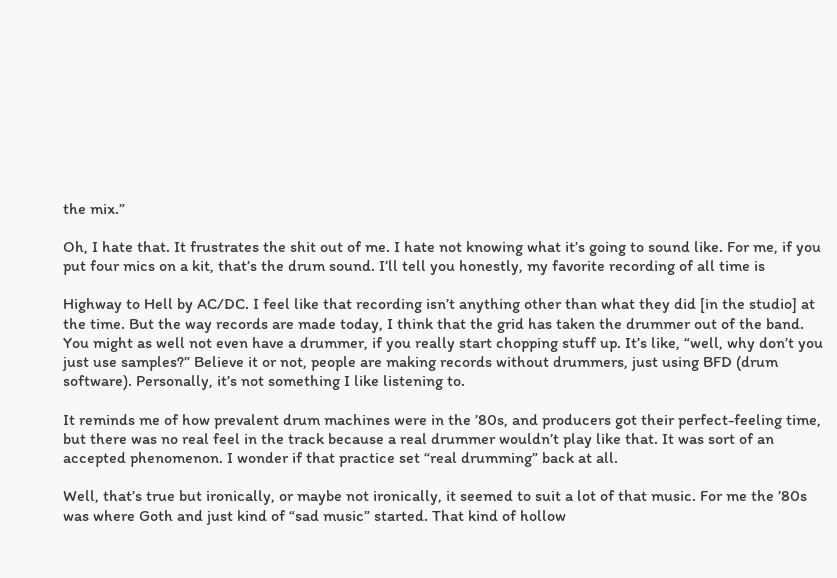the mix.”

Oh, I hate that. It frustrates the shit out of me. I hate not knowing what it’s going to sound like. For me, if you put four mics on a kit, that’s the drum sound. I’ll tell you honestly, my favorite recording of all time is

Highway to Hell by AC/DC. I feel like that recording isn’t anything other than what they did [in the studio] at the time. But the way records are made today, I think that the grid has taken the drummer out of the band. You might as well not even have a drummer, if you really start chopping stuff up. It’s like, “well, why don’t you just use samples?” Believe it or not, people are making records without drummers, just using BFD (drum software). Personally, it’s not something I like listening to.

It reminds me of how prevalent drum machines were in the ’80s, and producers got their perfect-feeling time, but there was no real feel in the track because a real drummer wouldn’t play like that. It was sort of an accepted phenomenon. I wonder if that practice set “real drumming” back at all.

Well, that’s true but ironically, or maybe not ironically, it seemed to suit a lot of that music. For me the ’80s was where Goth and just kind of “sad music” started. That kind of hollow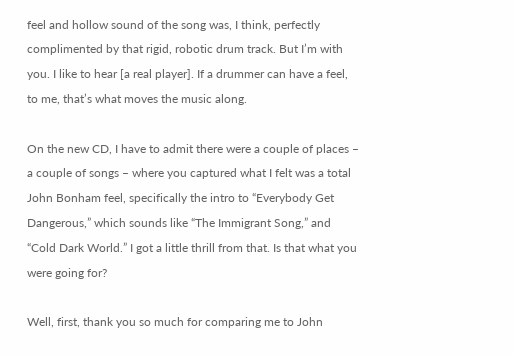feel and hollow sound of the song was, I think, perfectly complimented by that rigid, robotic drum track. But I’m with you. I like to hear [a real player]. If a drummer can have a feel, to me, that’s what moves the music along.

On the new CD, I have to admit there were a couple of places – a couple of songs – where you captured what I felt was a total John Bonham feel, specifically the intro to “Everybody Get Dangerous,” which sounds like “The Immigrant Song,” and “Cold Dark World.” I got a little thrill from that. Is that what you were going for?

Well, first, thank you so much for comparing me to John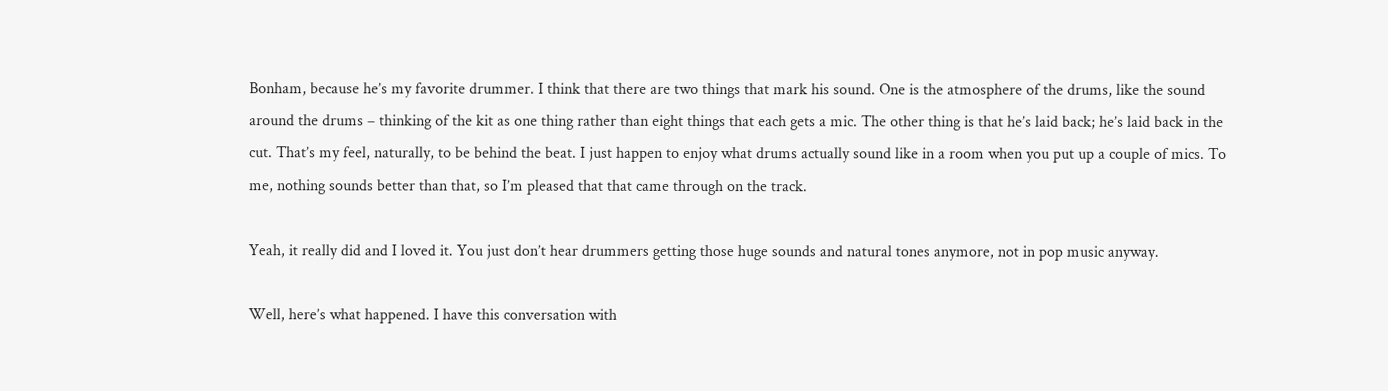Bonham, because he’s my favorite drummer. I think that there are two things that mark his sound. One is the atmosphere of the drums, like the sound around the drums – thinking of the kit as one thing rather than eight things that each gets a mic. The other thing is that he’s laid back; he’s laid back in the cut. That’s my feel, naturally, to be behind the beat. I just happen to enjoy what drums actually sound like in a room when you put up a couple of mics. To me, nothing sounds better than that, so I’m pleased that that came through on the track.

Yeah, it really did and I loved it. You just don’t hear drummers getting those huge sounds and natural tones anymore, not in pop music anyway.

Well, here’s what happened. I have this conversation with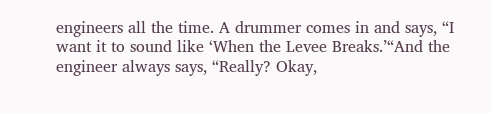engineers all the time. A drummer comes in and says, “I want it to sound like ‘When the Levee Breaks.’“And the engineer always says, “Really? Okay,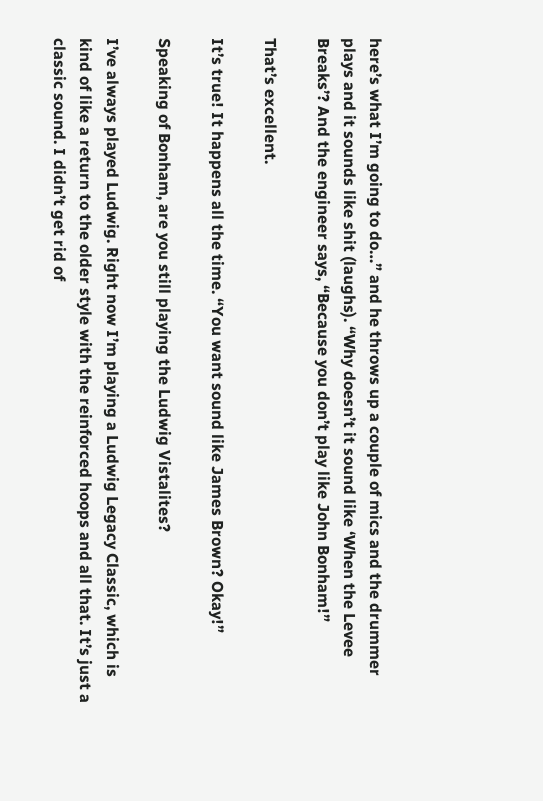here’s what I’m going to do…” and he throws up a couple of mics and the drummer plays and it sounds like shit (laughs). “Why doesn’t it sound like ‘When the Levee Breaks’? And the engineer says, “Because you don’t play like John Bonham!”

That’s excellent.

It’s true! It happens all the time. “You want sound like James Brown? Okay!”

Speaking of Bonham, are you still playing the Ludwig Vistalites?

I’ve always played Ludwig. Right now I’m playing a Ludwig Legacy Classic, which is kind of like a return to the older style with the reinforced hoops and all that. It’s just a classic sound. I didn’t get rid of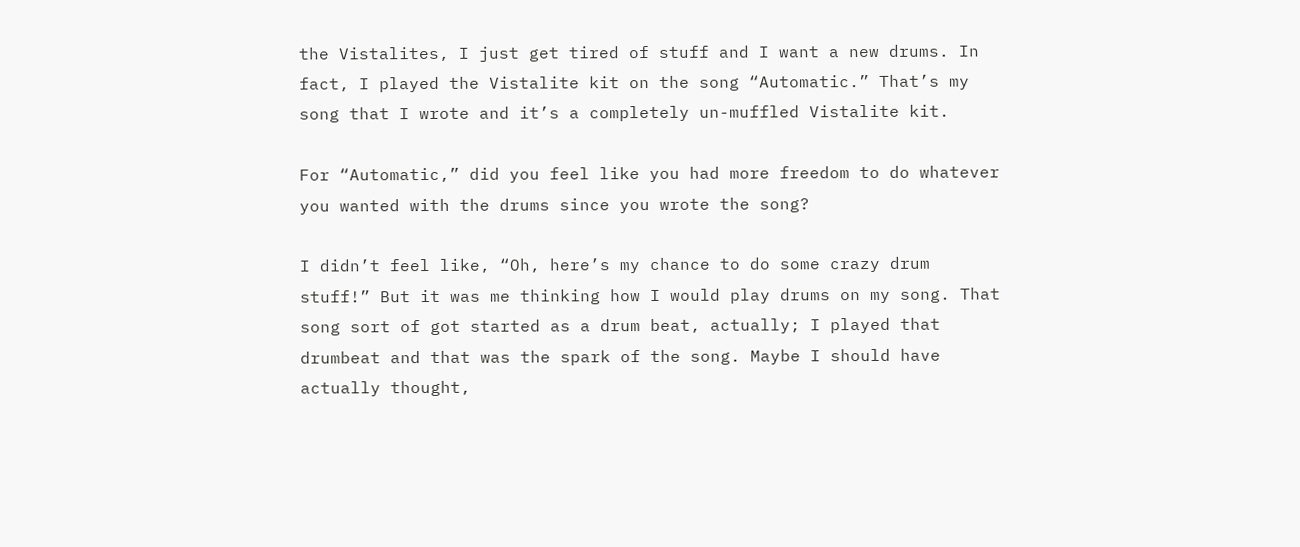the Vistalites, I just get tired of stuff and I want a new drums. In fact, I played the Vistalite kit on the song “Automatic.” That’s my song that I wrote and it’s a completely un-muffled Vistalite kit.

For “Automatic,” did you feel like you had more freedom to do whatever you wanted with the drums since you wrote the song?

I didn’t feel like, “Oh, here’s my chance to do some crazy drum stuff!” But it was me thinking how I would play drums on my song. That song sort of got started as a drum beat, actually; I played that drumbeat and that was the spark of the song. Maybe I should have actually thought,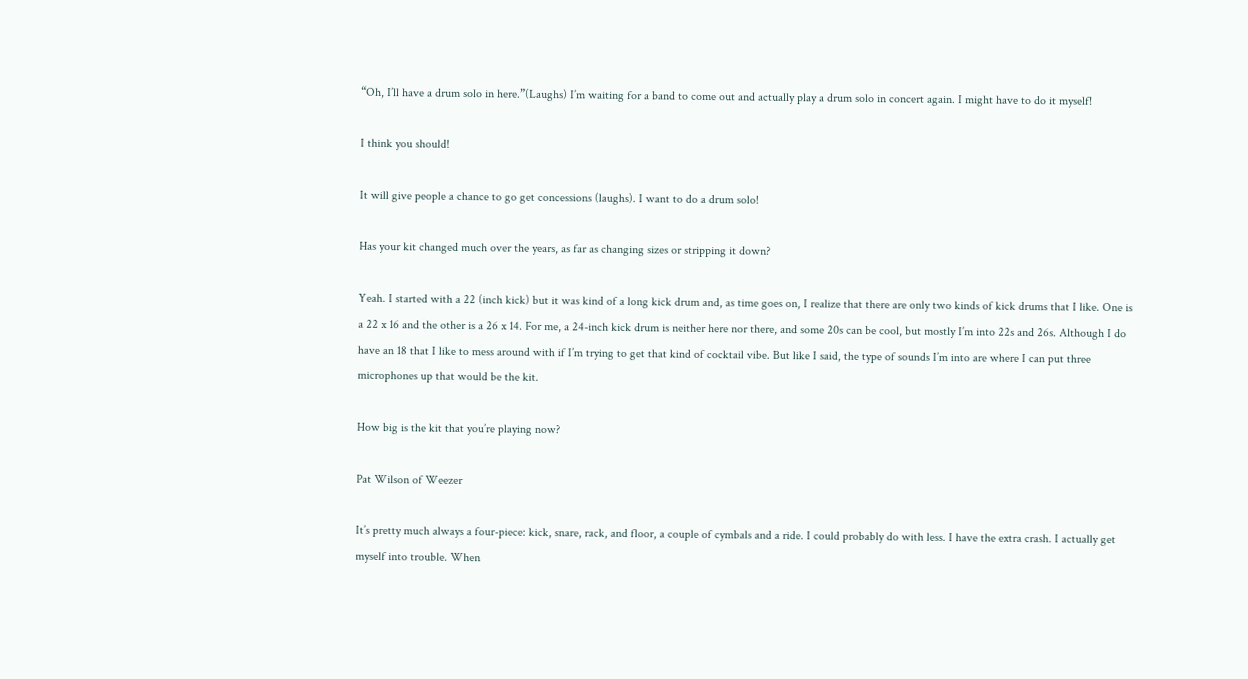“Oh, I’ll have a drum solo in here.”(Laughs) I’m waiting for a band to come out and actually play a drum solo in concert again. I might have to do it myself!

I think you should!

It will give people a chance to go get concessions (laughs). I want to do a drum solo!

Has your kit changed much over the years, as far as changing sizes or stripping it down?

Yeah. I started with a 22 (inch kick) but it was kind of a long kick drum and, as time goes on, I realize that there are only two kinds of kick drums that I like. One is a 22 x 16 and the other is a 26 x 14. For me, a 24-inch kick drum is neither here nor there, and some 20s can be cool, but mostly I’m into 22s and 26s. Although I do have an 18 that I like to mess around with if I’m trying to get that kind of cocktail vibe. But like I said, the type of sounds I’m into are where I can put three microphones up that would be the kit.

How big is the kit that you’re playing now?

Pat Wilson of Weezer

It’s pretty much always a four-piece: kick, snare, rack, and floor, a couple of cymbals and a ride. I could probably do with less. I have the extra crash. I actually get myself into trouble. When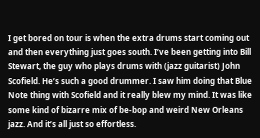I get bored on tour is when the extra drums start coming out and then everything just goes south. I’ve been getting into Bill Stewart, the guy who plays drums with (jazz guitarist) John Scofield. He’s such a good drummer. I saw him doing that Blue Note thing with Scofield and it really blew my mind. It was like some kind of bizarre mix of be-bop and weird New Orleans jazz. And it’s all just so effortless.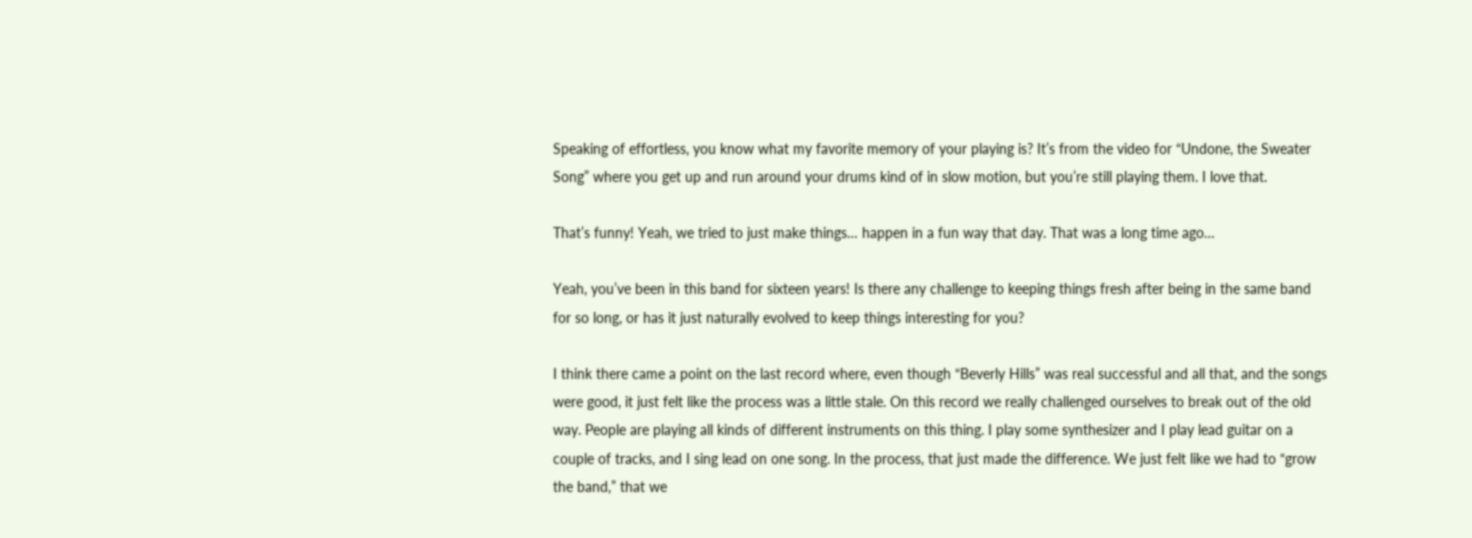Speaking of effortless, you know what my favorite memory of your playing is? It’s from the video for “Undone, the Sweater Song” where you get up and run around your drums kind of in slow motion, but you’re still playing them. I love that.

That’s funny! Yeah, we tried to just make things… happen in a fun way that day. That was a long time ago…

Yeah, you’ve been in this band for sixteen years! Is there any challenge to keeping things fresh after being in the same band for so long, or has it just naturally evolved to keep things interesting for you?

I think there came a point on the last record where, even though “Beverly Hills” was real successful and all that, and the songs were good, it just felt like the process was a little stale. On this record we really challenged ourselves to break out of the old way. People are playing all kinds of different instruments on this thing. I play some synthesizer and I play lead guitar on a couple of tracks, and I sing lead on one song. In the process, that just made the difference. We just felt like we had to “grow the band,” that we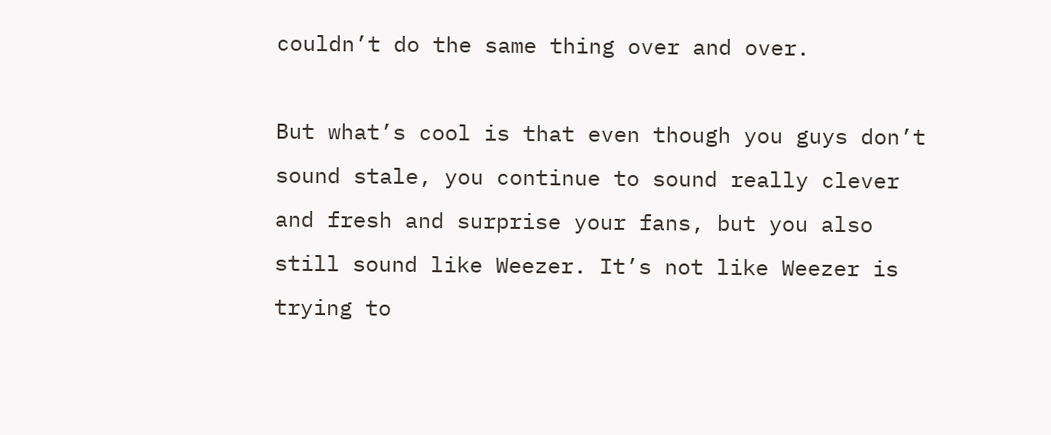couldn’t do the same thing over and over.

But what’s cool is that even though you guys don’t sound stale, you continue to sound really clever and fresh and surprise your fans, but you also still sound like Weezer. It’s not like Weezer is trying to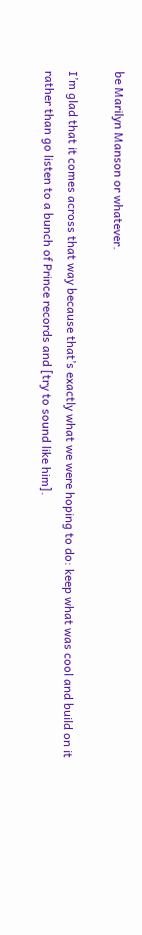be Marilyn Manson or whatever.

I’m glad that it comes across that way because that’s exactly what we were hoping to do: keep what was cool and build on it rather than go listen to a bunch of Prince records and [try to sound like him].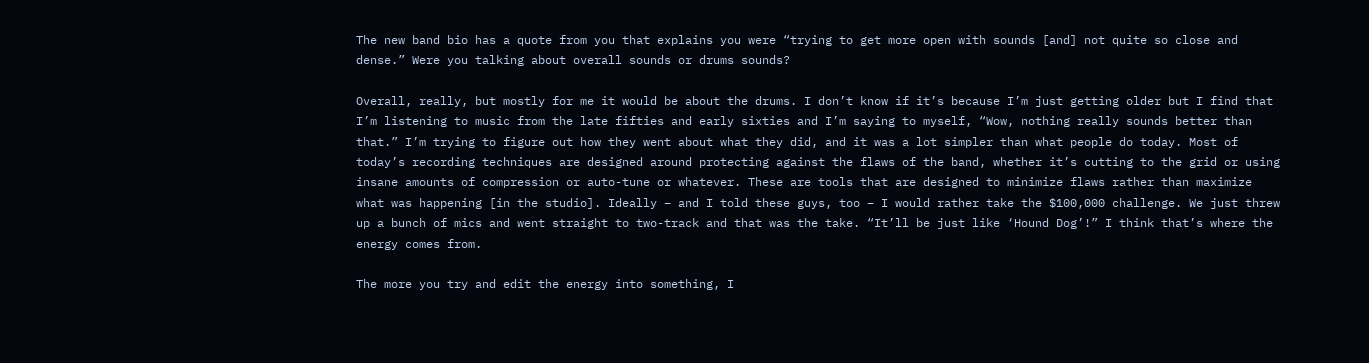The new band bio has a quote from you that explains you were “trying to get more open with sounds [and] not quite so close and dense.” Were you talking about overall sounds or drums sounds?

Overall, really, but mostly for me it would be about the drums. I don’t know if it’s because I’m just getting older but I find that I’m listening to music from the late fifties and early sixties and I’m saying to myself, “Wow, nothing really sounds better than that.” I’m trying to figure out how they went about what they did, and it was a lot simpler than what people do today. Most of today’s recording techniques are designed around protecting against the flaws of the band, whether it’s cutting to the grid or using insane amounts of compression or auto-tune or whatever. These are tools that are designed to minimize flaws rather than maximize what was happening [in the studio]. Ideally – and I told these guys, too – I would rather take the $100,000 challenge. We just threw up a bunch of mics and went straight to two-track and that was the take. “It’ll be just like ‘Hound Dog’!” I think that’s where the energy comes from.

The more you try and edit the energy into something, I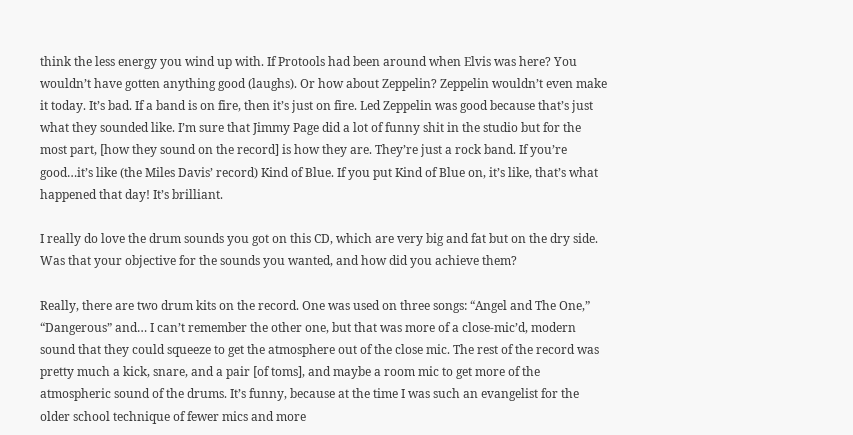think the less energy you wind up with. If Protools had been around when Elvis was here? You wouldn’t have gotten anything good (laughs). Or how about Zeppelin? Zeppelin wouldn’t even make it today. It’s bad. If a band is on fire, then it’s just on fire. Led Zeppelin was good because that’s just what they sounded like. I’m sure that Jimmy Page did a lot of funny shit in the studio but for the most part, [how they sound on the record] is how they are. They’re just a rock band. If you’re good…it’s like (the Miles Davis’ record) Kind of Blue. If you put Kind of Blue on, it’s like, that’s what happened that day! It’s brilliant.

I really do love the drum sounds you got on this CD, which are very big and fat but on the dry side. Was that your objective for the sounds you wanted, and how did you achieve them?

Really, there are two drum kits on the record. One was used on three songs: “Angel and The One,” “Dangerous” and… I can’t remember the other one, but that was more of a close-mic’d, modern sound that they could squeeze to get the atmosphere out of the close mic. The rest of the record was pretty much a kick, snare, and a pair [of toms], and maybe a room mic to get more of the atmospheric sound of the drums. It’s funny, because at the time I was such an evangelist for the older school technique of fewer mics and more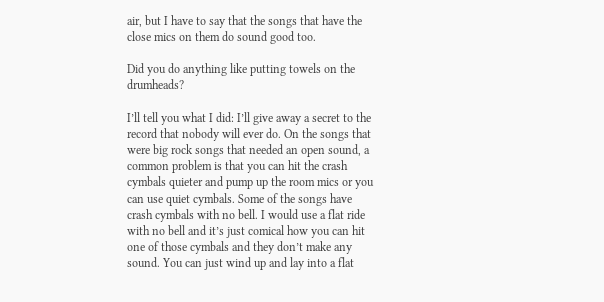air, but I have to say that the songs that have the close mics on them do sound good too.

Did you do anything like putting towels on the drumheads?

I’ll tell you what I did: I’ll give away a secret to the record that nobody will ever do. On the songs that were big rock songs that needed an open sound, a common problem is that you can hit the crash cymbals quieter and pump up the room mics or you can use quiet cymbals. Some of the songs have crash cymbals with no bell. I would use a flat ride with no bell and it’s just comical how you can hit one of those cymbals and they don’t make any sound. You can just wind up and lay into a flat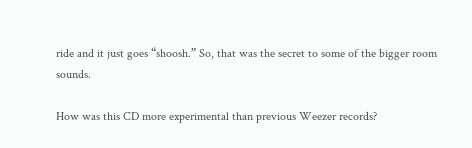ride and it just goes “shoosh.” So, that was the secret to some of the bigger room sounds.

How was this CD more experimental than previous Weezer records?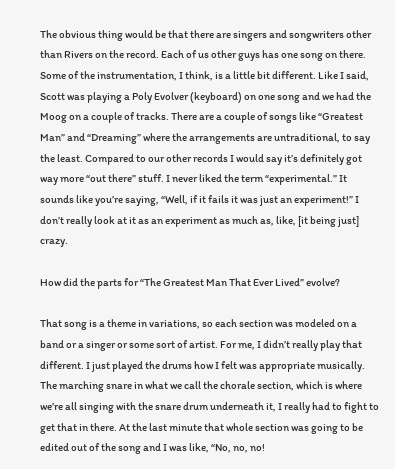The obvious thing would be that there are singers and songwriters other than Rivers on the record. Each of us other guys has one song on there. Some of the instrumentation, I think, is a little bit different. Like I said, Scott was playing a Poly Evolver (keyboard) on one song and we had the Moog on a couple of tracks. There are a couple of songs like “Greatest Man” and “Dreaming” where the arrangements are untraditional, to say the least. Compared to our other records I would say it’s definitely got way more “out there” stuff. I never liked the term “experimental.” It sounds like you’re saying, “Well, if it fails it was just an experiment!” I don’t really look at it as an experiment as much as, like, [it being just] crazy.

How did the parts for “The Greatest Man That Ever Lived” evolve?

That song is a theme in variations, so each section was modeled on a band or a singer or some sort of artist. For me, I didn’t really play that different. I just played the drums how I felt was appropriate musically. The marching snare in what we call the chorale section, which is where we’re all singing with the snare drum underneath it, I really had to fight to get that in there. At the last minute that whole section was going to be edited out of the song and I was like, “No, no, no!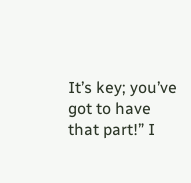It’s key; you’ve got to have that part!” I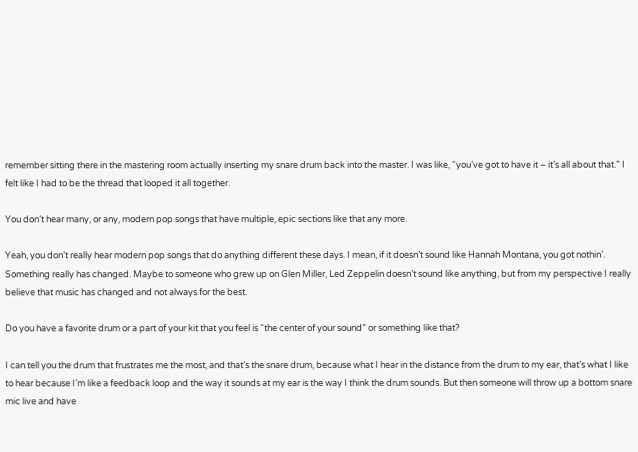remember sitting there in the mastering room actually inserting my snare drum back into the master. I was like, “you’ve got to have it – it’s all about that.” I felt like I had to be the thread that looped it all together.

You don’t hear many, or any, modern pop songs that have multiple, epic sections like that any more.

Yeah, you don’t really hear modern pop songs that do anything different these days. I mean, if it doesn’t sound like Hannah Montana, you got nothin’. Something really has changed. Maybe to someone who grew up on Glen Miller, Led Zeppelin doesn’t sound like anything, but from my perspective I really believe that music has changed and not always for the best.

Do you have a favorite drum or a part of your kit that you feel is “the center of your sound” or something like that?

I can tell you the drum that frustrates me the most, and that’s the snare drum, because what I hear in the distance from the drum to my ear, that’s what I like to hear because I’m like a feedback loop and the way it sounds at my ear is the way I think the drum sounds. But then someone will throw up a bottom snare mic live and have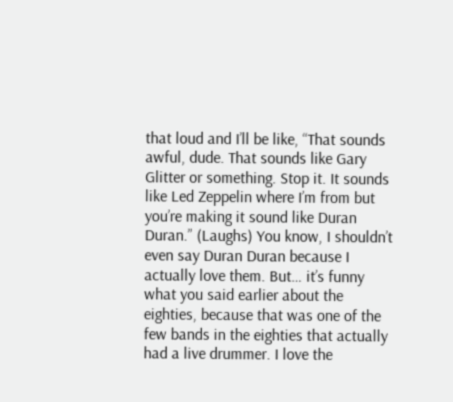that loud and I’ll be like, “That sounds awful, dude. That sounds like Gary Glitter or something. Stop it. It sounds like Led Zeppelin where I’m from but you’re making it sound like Duran Duran.” (Laughs) You know, I shouldn’t even say Duran Duran because I actually love them. But… it’s funny what you said earlier about the eighties, because that was one of the few bands in the eighties that actually had a live drummer. I love the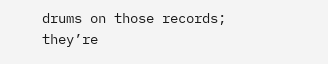drums on those records; they’re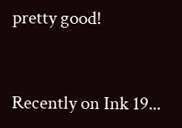pretty good!


Recently on Ink 19...